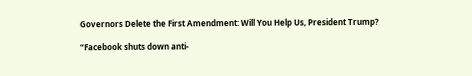Governors Delete the First Amendment: Will You Help Us, President Trump?

“Facebook shuts down anti-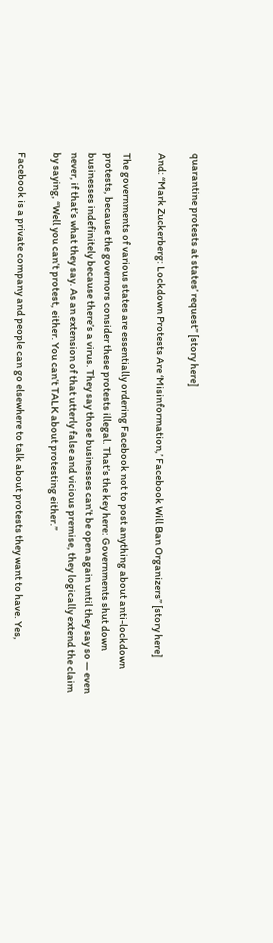quarantine protests at states’ request” [story here]

And: “Mark Zuckerberg: Lockdown Protests Are ‘Misinformation,’ Facebook Will Ban Organizers” [story here]

The governments of various states are essentially ordering Facebook not to post anything about anti-lockdown protests, because the governors consider these protests illegal. That’s the key here: Governments shut down businesses indefinitely because there’s a virus. They say those businesses can’t be open again until they say so — even never, if that’s what they say. As an extension of that utterly false and vicious premise, they logically extend the claim by saying, “Well you can’t protest, either. You can’t TALK about protesting either.”

Facebook is a private company and people can go elsewhere to talk about protests they want to have. Yes,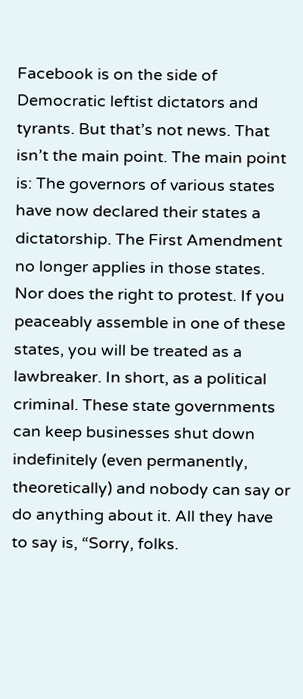Facebook is on the side of Democratic leftist dictators and tyrants. But that’s not news. That isn’t the main point. The main point is: The governors of various states have now declared their states a dictatorship. The First Amendment no longer applies in those states. Nor does the right to protest. If you peaceably assemble in one of these states, you will be treated as a lawbreaker. In short, as a political criminal. These state governments can keep businesses shut down indefinitely (even permanently, theoretically) and nobody can say or do anything about it. All they have to say is, “Sorry, folks.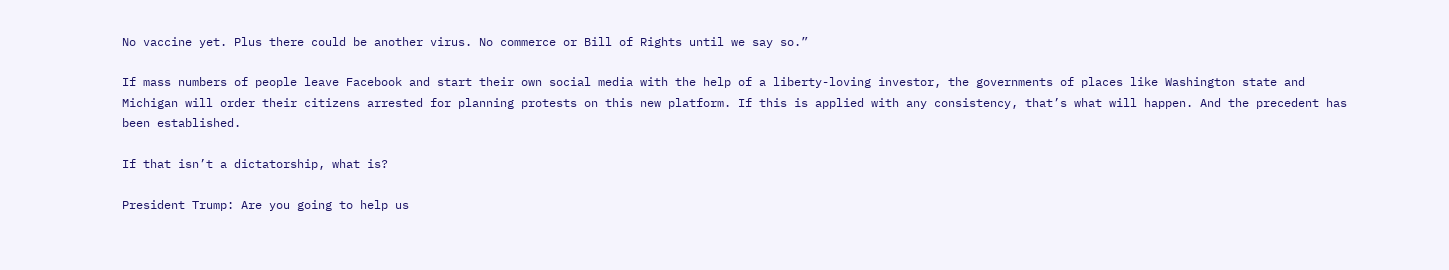No vaccine yet. Plus there could be another virus. No commerce or Bill of Rights until we say so.”

If mass numbers of people leave Facebook and start their own social media with the help of a liberty-loving investor, the governments of places like Washington state and Michigan will order their citizens arrested for planning protests on this new platform. If this is applied with any consistency, that’s what will happen. And the precedent has been established.

If that isn’t a dictatorship, what is?

President Trump: Are you going to help us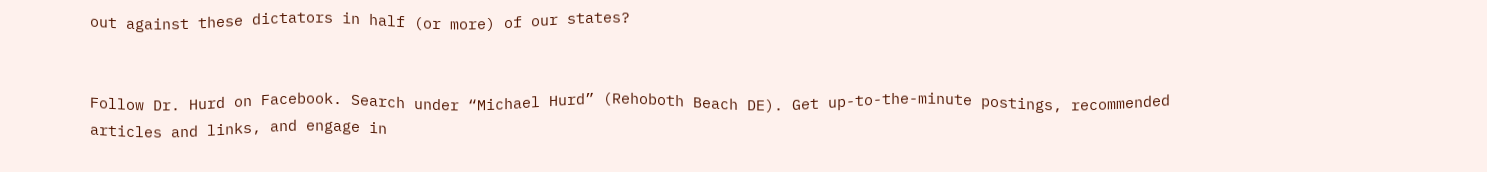out against these dictators in half (or more) of our states?


Follow Dr. Hurd on Facebook. Search under “Michael Hurd” (Rehoboth Beach DE). Get up-to-the-minute postings, recommended articles and links, and engage in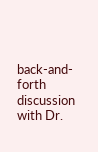back-and-forth discussion with Dr.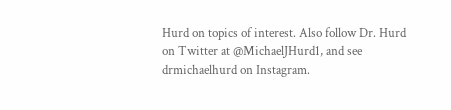Hurd on topics of interest. Also follow Dr. Hurd on Twitter at @MichaelJHurd1, and see drmichaelhurd on Instagram.